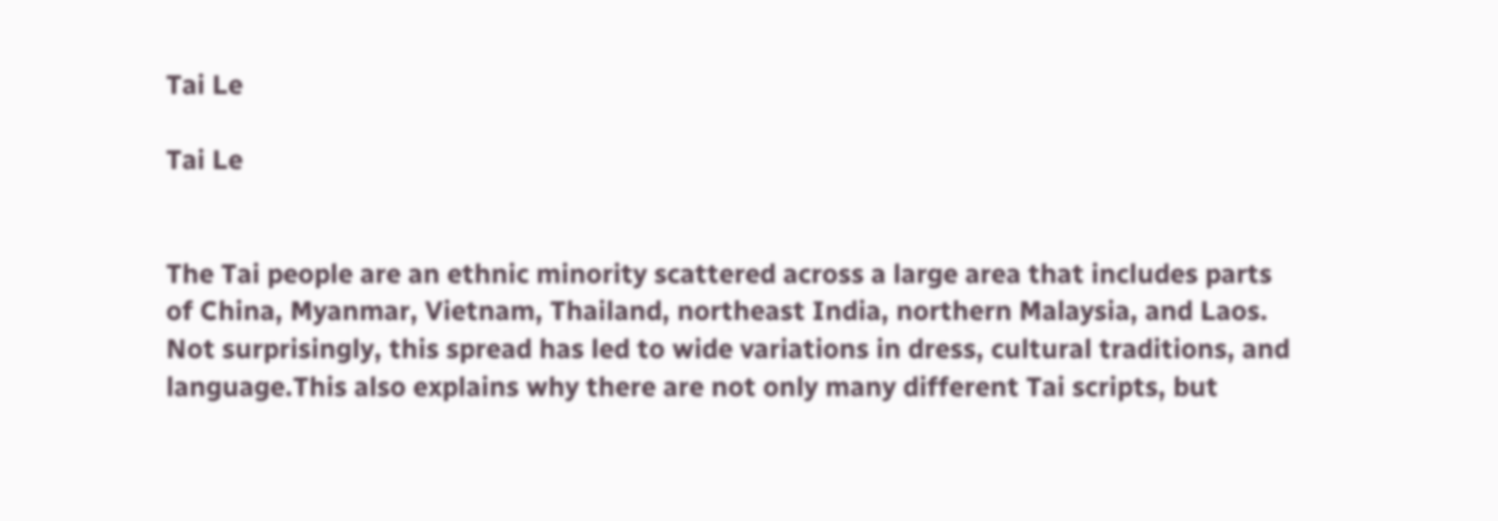Tai Le

Tai Le


The Tai people are an ethnic minority scattered across a large area that includes parts of China, Myanmar, Vietnam, Thailand, northeast India, northern Malaysia, and Laos. Not surprisingly, this spread has led to wide variations in dress, cultural traditions, and language.This also explains why there are not only many different Tai scripts, but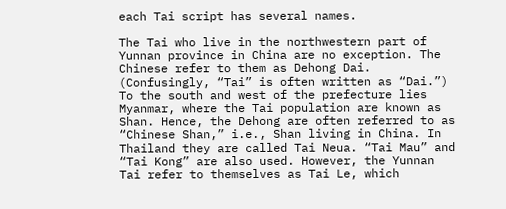each Tai script has several names.

The Tai who live in the northwestern part of Yunnan province in China are no exception. The Chinese refer to them as Dehong Dai. (Confusingly, “Tai” is often written as “Dai.”) To the south and west of the prefecture lies Myanmar, where the Tai population are known as Shan. Hence, the Dehong are often referred to as “Chinese Shan,” i.e., Shan living in China. In Thailand they are called Tai Neua. “Tai Mau” and “Tai Kong” are also used. However, the Yunnan Tai refer to themselves as Tai Le, which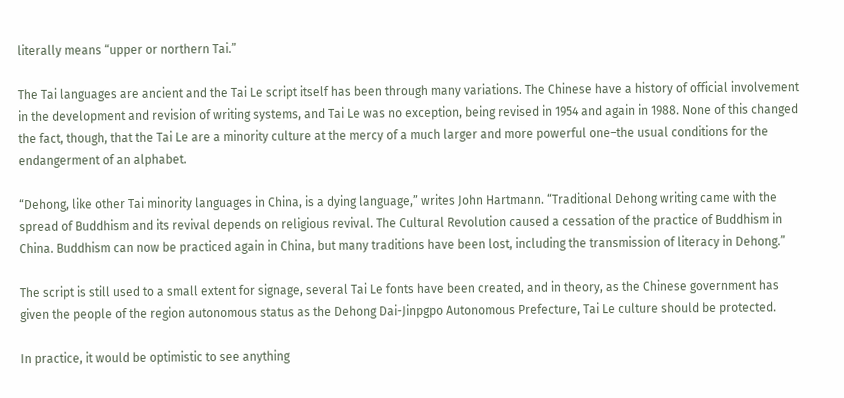literally means “upper or northern Tai.”

The Tai languages are ancient and the Tai Le script itself has been through many variations. The Chinese have a history of official involvement in the development and revision of writing systems, and Tai Le was no exception, being revised in 1954 and again in 1988. None of this changed the fact, though, that the Tai Le are a minority culture at the mercy of a much larger and more powerful one–the usual conditions for the endangerment of an alphabet.

“Dehong, like other Tai minority languages in China, is a dying language,” writes John Hartmann. “Traditional Dehong writing came with the spread of Buddhism and its revival depends on religious revival. The Cultural Revolution caused a cessation of the practice of Buddhism in China. Buddhism can now be practiced again in China, but many traditions have been lost, including the transmission of literacy in Dehong.”

The script is still used to a small extent for signage, several Tai Le fonts have been created, and in theory, as the Chinese government has given the people of the region autonomous status as the Dehong Dai-Jinpgpo Autonomous Prefecture, Tai Le culture should be protected.

In practice, it would be optimistic to see anything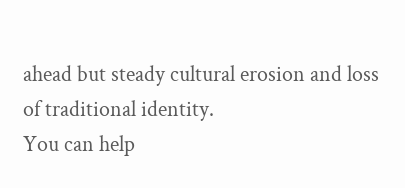ahead but steady cultural erosion and loss of traditional identity.
You can help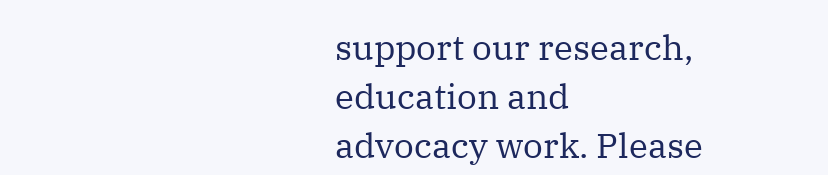support our research, education and advocacy work. Please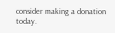consider making a donation today.